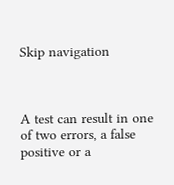Skip navigation



A test can result in one of two errors, a false positive or a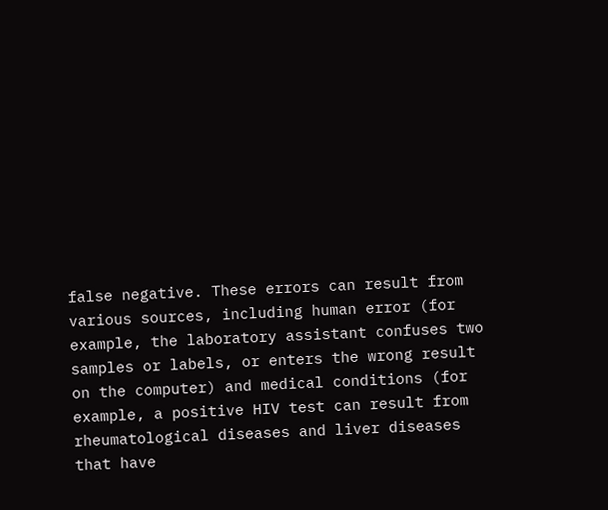false negative. These errors can result from various sources, including human error (for example, the laboratory assistant confuses two samples or labels, or enters the wrong result on the computer) and medical conditions (for example, a positive HIV test can result from rheumatological diseases and liver diseases that have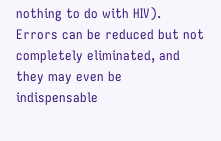nothing to do with HIV). Errors can be reduced but not completely eliminated, and they may even be indispensable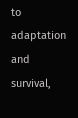to adaptation and survival,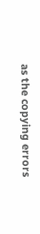as the copying errors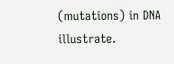(mutations) in DNA illustrate.